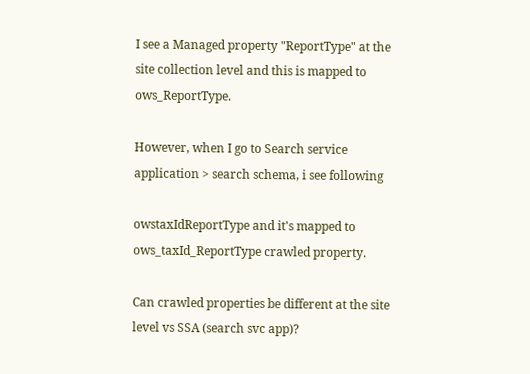I see a Managed property "ReportType" at the site collection level and this is mapped to ows_ReportType.

However, when I go to Search service application > search schema, i see following

owstaxIdReportType and it's mapped to ows_taxId_ReportType crawled property.

Can crawled properties be different at the site level vs SSA (search svc app)?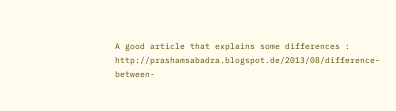A good article that explains some differences : http://prashamsabadra.blogspot.de/2013/08/difference-between-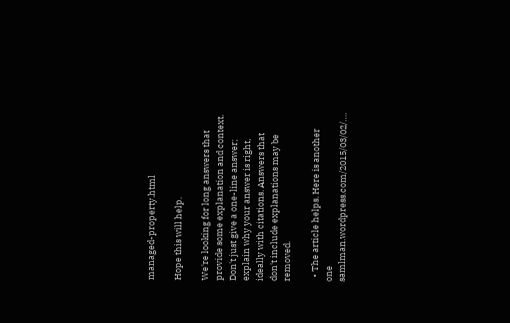managed-property.html

Hope this will help.

We're looking for long answers that provide some explanation and context. Don't just give a one-line answer; explain why your answer is right, ideally with citations. Answers that don't include explanations may be removed.

  • The article helps. Here is another one samlman.wordpress.com/2015/03/02/….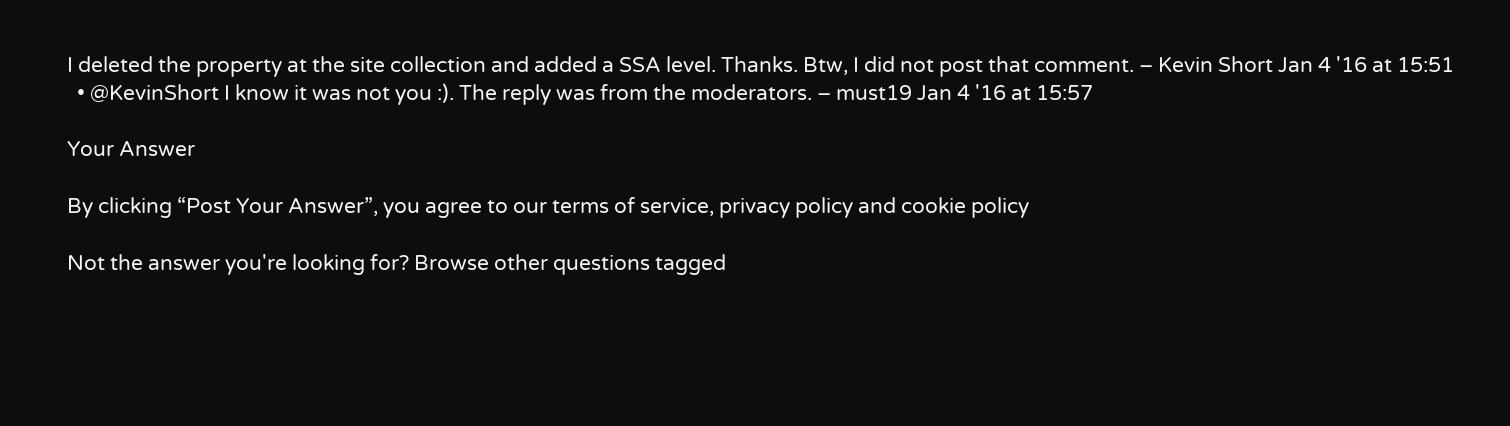I deleted the property at the site collection and added a SSA level. Thanks. Btw, I did not post that comment. – Kevin Short Jan 4 '16 at 15:51
  • @KevinShort I know it was not you :). The reply was from the moderators. – must19 Jan 4 '16 at 15:57

Your Answer

By clicking “Post Your Answer”, you agree to our terms of service, privacy policy and cookie policy

Not the answer you're looking for? Browse other questions tagged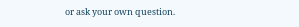or ask your own question.